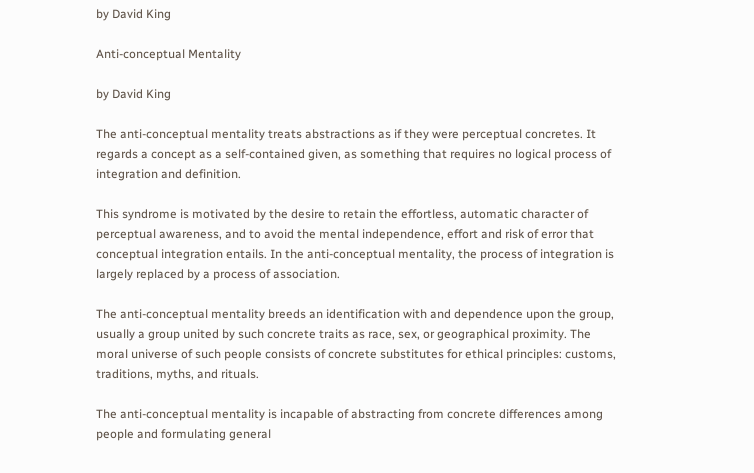by David King

Anti-conceptual Mentality

by David King

The anti-conceptual mentality treats abstractions as if they were perceptual concretes. It regards a concept as a self-contained given, as something that requires no logical process of integration and definition.

This syndrome is motivated by the desire to retain the effortless, automatic character of perceptual awareness, and to avoid the mental independence, effort and risk of error that conceptual integration entails. In the anti-conceptual mentality, the process of integration is largely replaced by a process of association.

The anti-conceptual mentality breeds an identification with and dependence upon the group, usually a group united by such concrete traits as race, sex, or geographical proximity. The moral universe of such people consists of concrete substitutes for ethical principles: customs, traditions, myths, and rituals.

The anti-conceptual mentality is incapable of abstracting from concrete differences among people and formulating general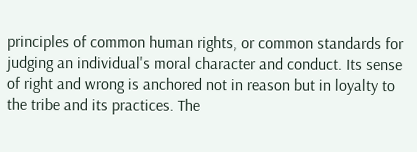principles of common human rights, or common standards for judging an individual's moral character and conduct. Its sense of right and wrong is anchored not in reason but in loyalty to the tribe and its practices. The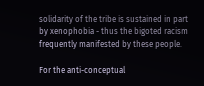solidarity of the tribe is sustained in part by xenophobia - thus the bigoted racism frequently manifested by these people.

For the anti-conceptual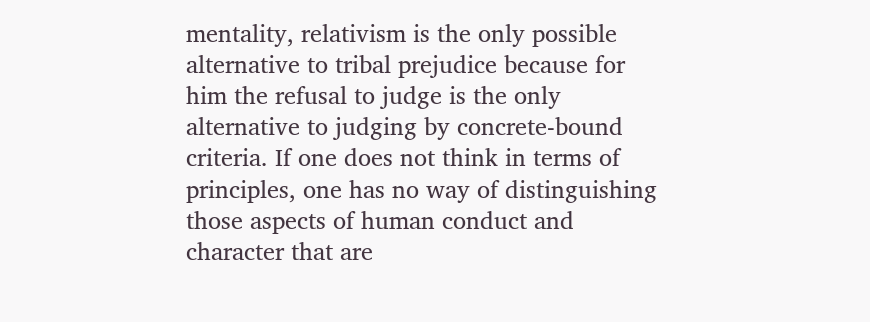mentality, relativism is the only possible alternative to tribal prejudice because for him the refusal to judge is the only alternative to judging by concrete-bound criteria. If one does not think in terms of principles, one has no way of distinguishing those aspects of human conduct and character that are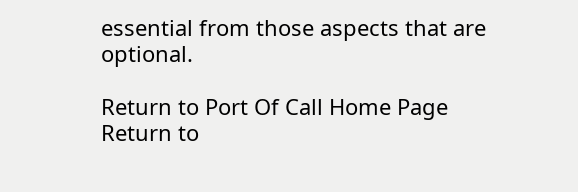essential from those aspects that are optional.

Return to Port Of Call Home Page
Return to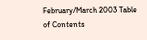February/March 2003 Table of Contents